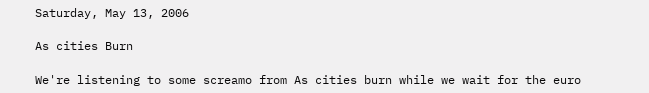Saturday, May 13, 2006

As cities Burn

We're listening to some screamo from As cities burn while we wait for the euro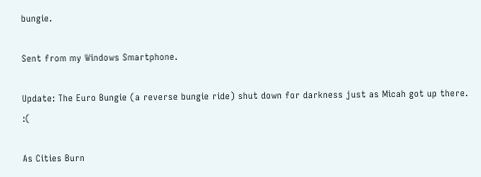bungie.

Sent from my Windows Smartphone.

Update: The Euro Bungie (a reverse bungie ride) shut down for darkness just as Micah got up there. :(

As Cities Burn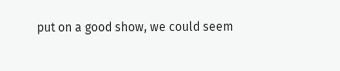put on a good show, we could seem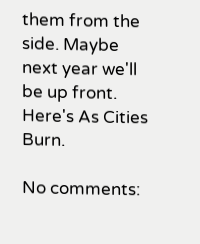them from the side. Maybe next year we'll be up front. Here's As Cities Burn.

No comments: